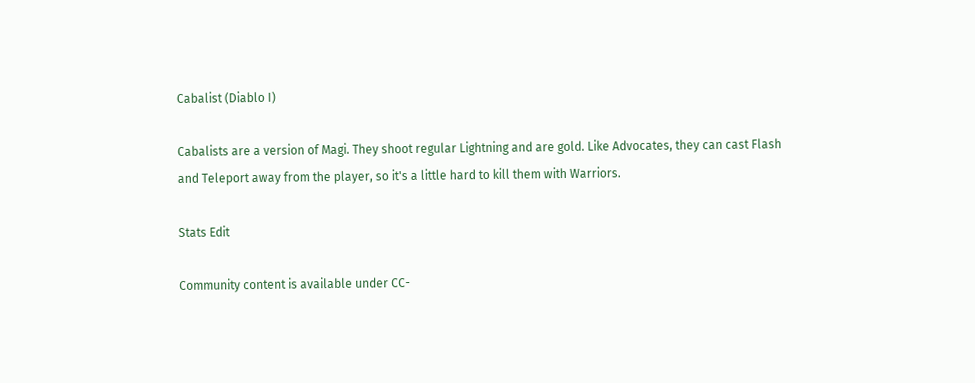Cabalist (Diablo I)

Cabalists are a version of Magi. They shoot regular Lightning and are gold. Like Advocates, they can cast Flash and Teleport away from the player, so it's a little hard to kill them with Warriors.

Stats Edit

Community content is available under CC-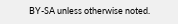BY-SA unless otherwise noted.